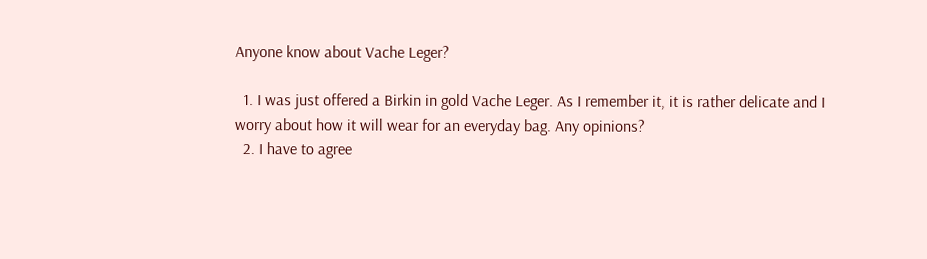Anyone know about Vache Leger?

  1. I was just offered a Birkin in gold Vache Leger. As I remember it, it is rather delicate and I worry about how it will wear for an everyday bag. Any opinions?
  2. I have to agree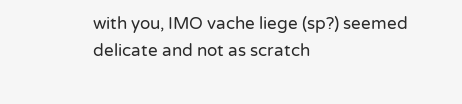with you, IMO vache liege (sp?) seemed delicate and not as scratch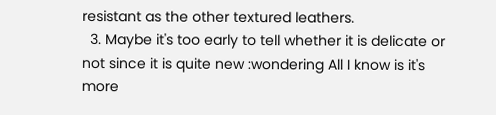resistant as the other textured leathers.
  3. Maybe it's too early to tell whether it is delicate or not since it is quite new :wondering All I know is it's more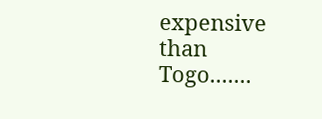expensive than Togo.......